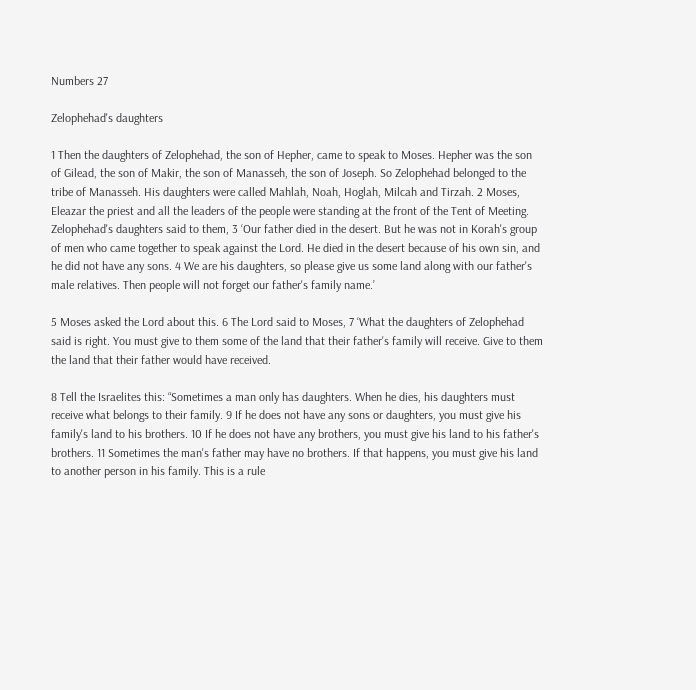Numbers 27

Zelophehad's daughters

1 Then the daughters of Zelophehad, the son of Hepher, came to speak to Moses. Hepher was the son of Gilead, the son of Makir, the son of Manasseh, the son of Joseph. So Zelophehad belonged to the tribe of Manasseh. His daughters were called Mahlah, Noah, Hoglah, Milcah and Tirzah. 2 Moses, Eleazar the priest and all the leaders of the people were standing at the front of the Tent of Meeting. Zelophehad's daughters said to them, 3 ‘Our father died in the desert. But he was not in Korah's group of men who came together to speak against the Lord. He died in the desert because of his own sin, and he did not have any sons. 4 We are his daughters, so please give us some land along with our father's male relatives. Then people will not forget our father's family name.’

5 Moses asked the Lord about this. 6 The Lord said to Moses, 7 ‘What the daughters of Zelophehad said is right. You must give to them some of the land that their father's family will receive. Give to them the land that their father would have received.

8 Tell the Israelites this: “Sometimes a man only has daughters. When he dies, his daughters must receive what belongs to their family. 9 If he does not have any sons or daughters, you must give his family's land to his brothers. 10 If he does not have any brothers, you must give his land to his father's brothers. 11 Sometimes the man's father may have no brothers. If that happens, you must give his land to another person in his family. This is a rule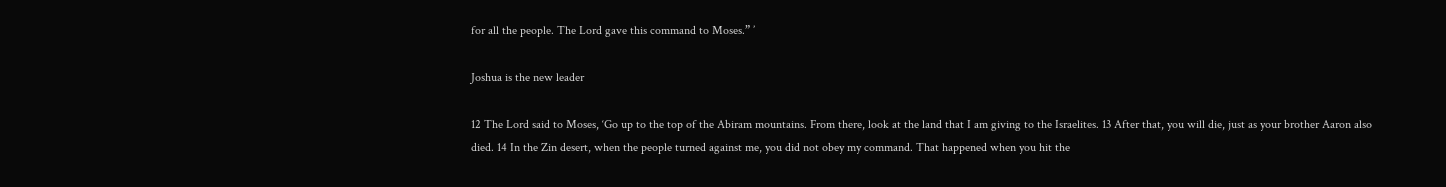for all the people. The Lord gave this command to Moses.” ’

Joshua is the new leader

12 The Lord said to Moses, ‘Go up to the top of the Abiram mountains. From there, look at the land that I am giving to the Israelites. 13 After that, you will die, just as your brother Aaron also died. 14 In the Zin desert, when the people turned against me, you did not obey my command. That happened when you hit the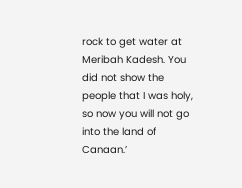rock to get water at Meribah Kadesh. You did not show the people that I was holy, so now you will not go into the land of Canaan.’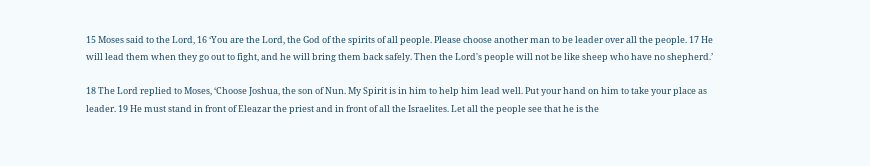15 Moses said to the Lord, 16 ‘You are the Lord, the God of the spirits of all people. Please choose another man to be leader over all the people. 17 He will lead them when they go out to fight, and he will bring them back safely. Then the Lord's people will not be like sheep who have no shepherd.’

18 The Lord replied to Moses, ‘Choose Joshua, the son of Nun. My Spirit is in him to help him lead well. Put your hand on him to take your place as leader. 19 He must stand in front of Eleazar the priest and in front of all the Israelites. Let all the people see that he is the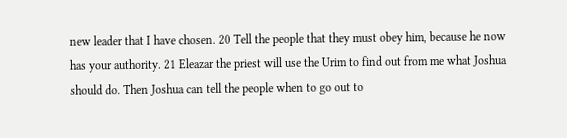new leader that I have chosen. 20 Tell the people that they must obey him, because he now has your authority. 21 Eleazar the priest will use the Urim to find out from me what Joshua should do. Then Joshua can tell the people when to go out to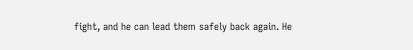fight, and he can lead them safely back again. He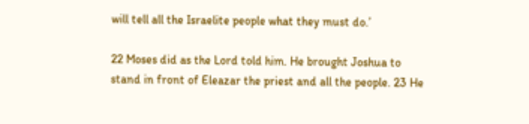will tell all the Israelite people what they must do.’

22 Moses did as the Lord told him. He brought Joshua to stand in front of Eleazar the priest and all the people. 23 He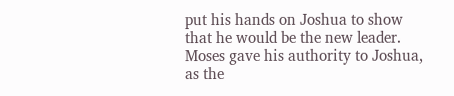put his hands on Joshua to show that he would be the new leader. Moses gave his authority to Joshua, as the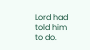Lord had told him to do.